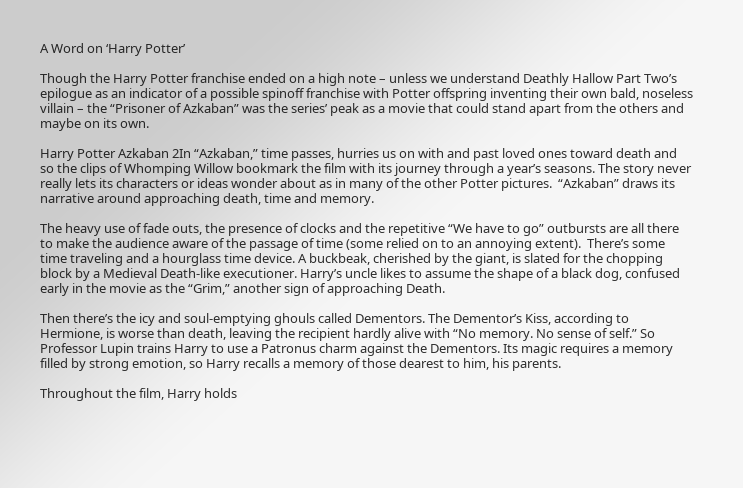A Word on ‘Harry Potter’

Though the Harry Potter franchise ended on a high note – unless we understand Deathly Hallow Part Two’s epilogue as an indicator of a possible spinoff franchise with Potter offspring inventing their own bald, noseless villain – the “Prisoner of Azkaban” was the series’ peak as a movie that could stand apart from the others and maybe on its own.

Harry Potter Azkaban 2In “Azkaban,” time passes, hurries us on with and past loved ones toward death and so the clips of Whomping Willow bookmark the film with its journey through a year’s seasons. The story never really lets its characters or ideas wonder about as in many of the other Potter pictures.  “Azkaban” draws its narrative around approaching death, time and memory.

The heavy use of fade outs, the presence of clocks and the repetitive “We have to go” outbursts are all there to make the audience aware of the passage of time (some relied on to an annoying extent).  There’s some time traveling and a hourglass time device. A buckbeak, cherished by the giant, is slated for the chopping block by a Medieval Death-like executioner. Harry’s uncle likes to assume the shape of a black dog, confused early in the movie as the “Grim,” another sign of approaching Death.

Then there’s the icy and soul-emptying ghouls called Dementors. The Dementor’s Kiss, according to Hermione, is worse than death, leaving the recipient hardly alive with “No memory. No sense of self.” So Professor Lupin trains Harry to use a Patronus charm against the Dementors. Its magic requires a memory filled by strong emotion, so Harry recalls a memory of those dearest to him, his parents.

Throughout the film, Harry holds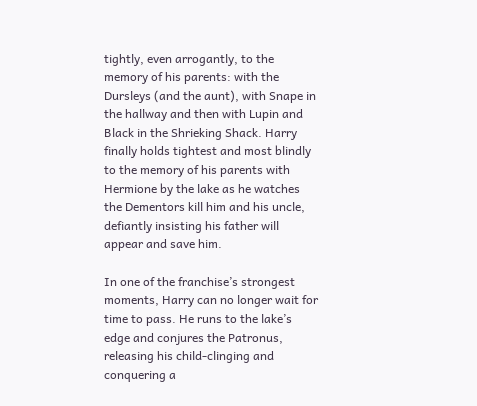tightly, even arrogantly, to the memory of his parents: with the Dursleys (and the aunt), with Snape in the hallway and then with Lupin and Black in the Shrieking Shack. Harry finally holds tightest and most blindly to the memory of his parents with Hermione by the lake as he watches the Dementors kill him and his uncle, defiantly insisting his father will appear and save him.

In one of the franchise’s strongest moments, Harry can no longer wait for time to pass. He runs to the lake’s edge and conjures the Patronus, releasing his child-clinging and conquering a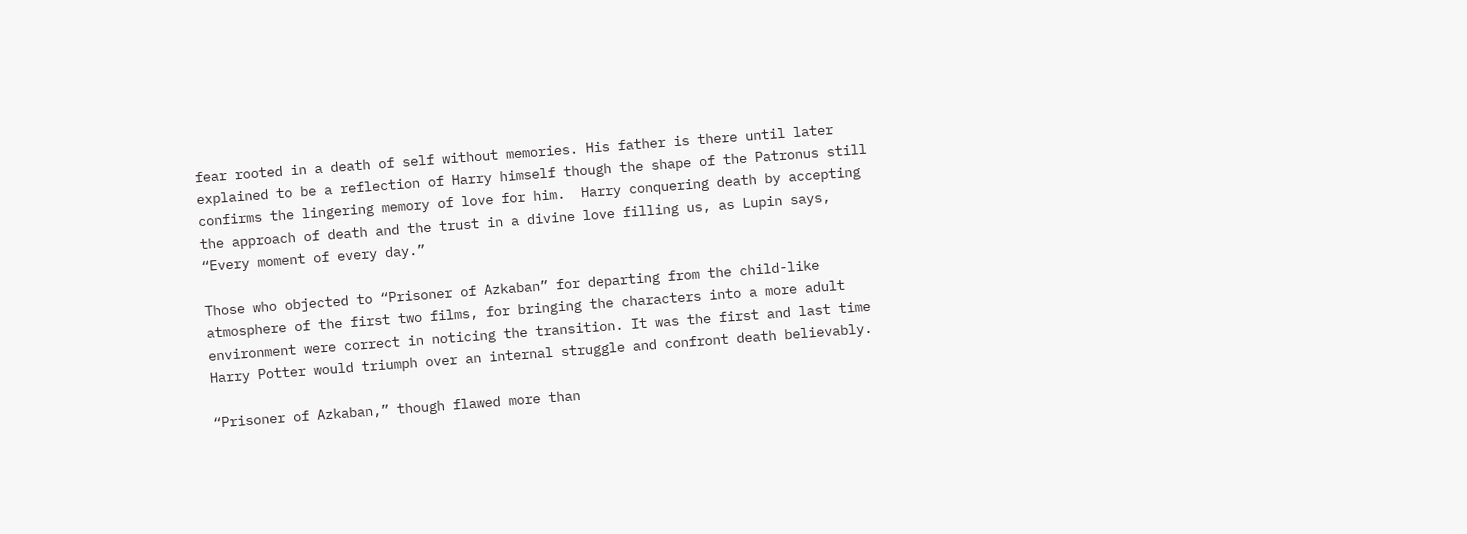fear rooted in a death of self without memories. His father is there until later explained to be a reflection of Harry himself though the shape of the Patronus still confirms the lingering memory of love for him.  Harry conquering death by accepting the approach of death and the trust in a divine love filling us, as Lupin says, “Every moment of every day.”

Those who objected to “Prisoner of Azkaban” for departing from the child-like atmosphere of the first two films, for bringing the characters into a more adult environment were correct in noticing the transition. It was the first and last time Harry Potter would triumph over an internal struggle and confront death believably.

“Prisoner of Azkaban,” though flawed more than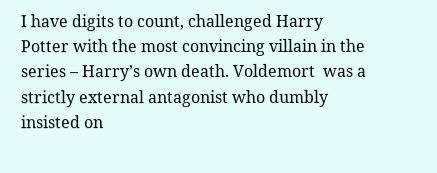I have digits to count, challenged Harry Potter with the most convincing villain in the series – Harry’s own death. Voldemort  was a strictly external antagonist who dumbly insisted on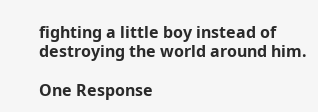fighting a little boy instead of destroying the world around him.

One Response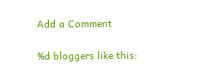Add a Comment

%d bloggers like this: